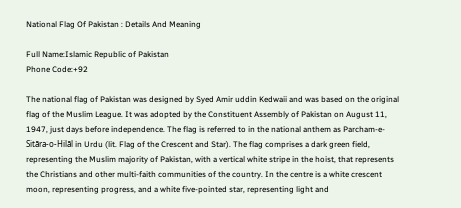National Flag Of Pakistan : Details And Meaning

Full Name:Islamic Republic of Pakistan
Phone Code:+92

The national flag of Pakistan was designed by Syed Amir uddin Kedwaii and was based on the original flag of the Muslim League. It was adopted by the Constituent Assembly of Pakistan on August 11, 1947, just days before independence. The flag is referred to in the national anthem as Parcham-e-Sitāra-o-Hilāl in Urdu (lit. Flag of the Crescent and Star). The flag comprises a dark green field, representing the Muslim majority of Pakistan, with a vertical white stripe in the hoist, that represents the Christians and other multi-faith communities of the country. In the centre is a white crescent moon, representing progress, and a white five-pointed star, representing light and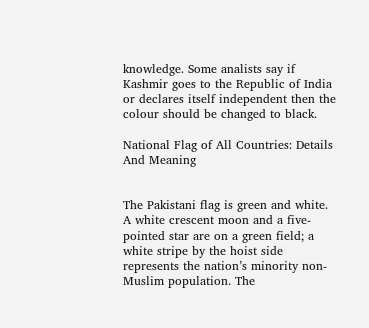knowledge. Some analists say if Kashmir goes to the Republic of India or declares itself independent then the colour should be changed to black.

National Flag of All Countries: Details And Meaning


The Pakistani flag is green and white. A white crescent moon and a five-pointed star are on a green field; a white stripe by the hoist side represents the nation’s minority non-Muslim population. The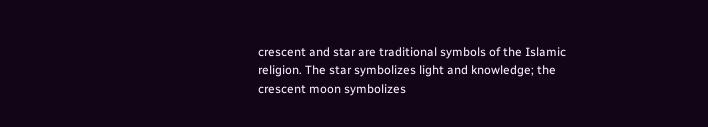crescent and star are traditional symbols of the Islamic religion. The star symbolizes light and knowledge; the crescent moon symbolizes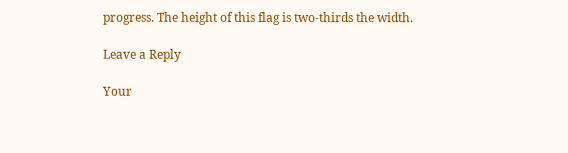progress. The height of this flag is two-thirds the width.

Leave a Reply

Your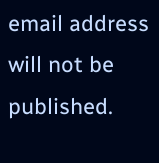email address will not be published.